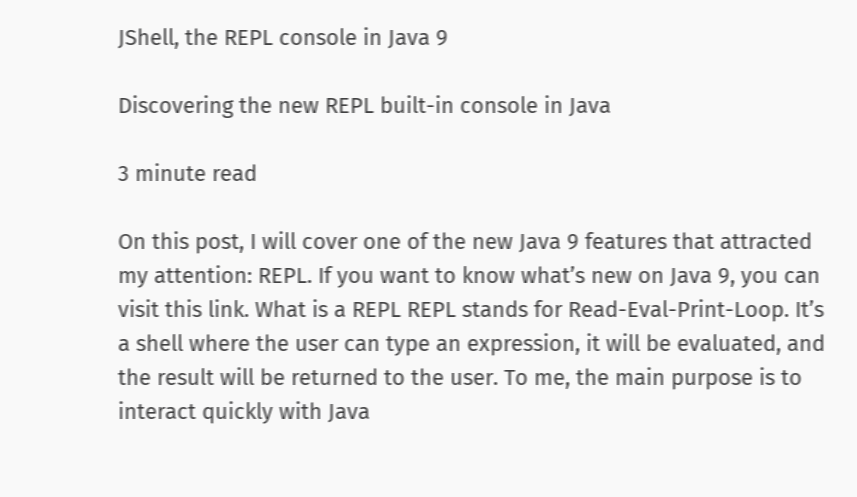JShell, the REPL console in Java 9

Discovering the new REPL built-in console in Java

3 minute read

On this post, I will cover one of the new Java 9 features that attracted my attention: REPL. If you want to know what’s new on Java 9, you can visit this link. What is a REPL REPL stands for Read-Eval-Print-Loop. It’s a shell where the user can type an expression, it will be evaluated, and the result will be returned to the user. To me, the main purpose is to interact quickly with Java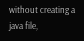without creating a java file,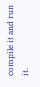compile it and run it.